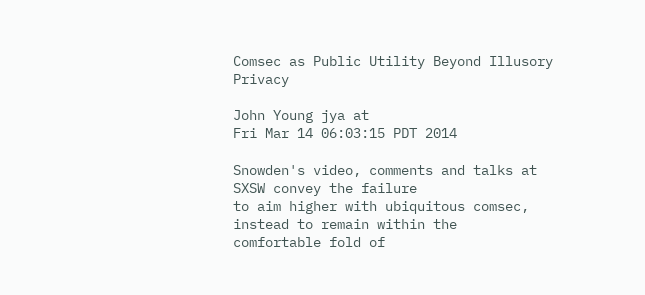Comsec as Public Utility Beyond Illusory Privacy

John Young jya at
Fri Mar 14 06:03:15 PDT 2014

Snowden's video, comments and talks at SXSW convey the failure
to aim higher with ubiquitous comsec, instead to remain within the
comfortable fold of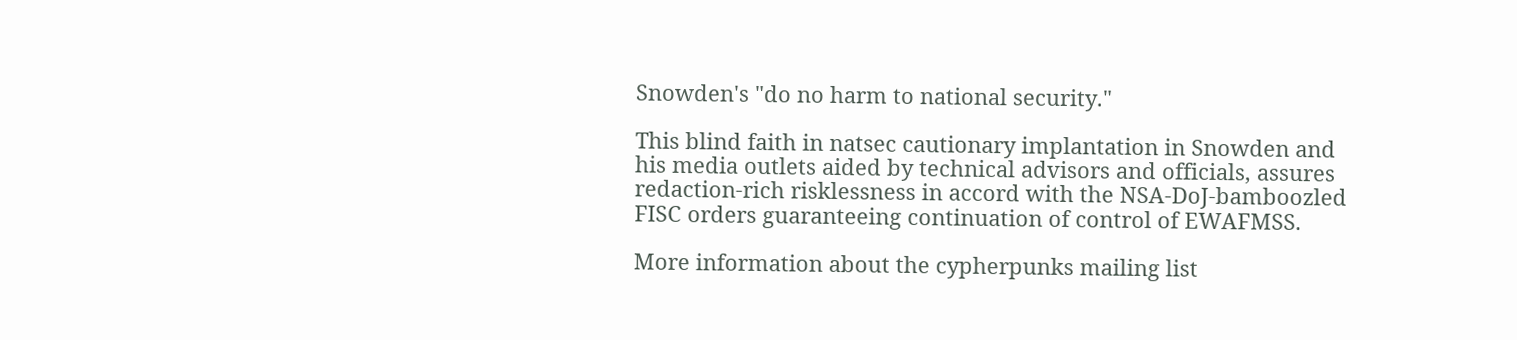Snowden's "do no harm to national security."

This blind faith in natsec cautionary implantation in Snowden and
his media outlets aided by technical advisors and officials, assures
redaction-rich risklessness in accord with the NSA-DoJ-bamboozled
FISC orders guaranteeing continuation of control of EWAFMSS.

More information about the cypherpunks mailing list